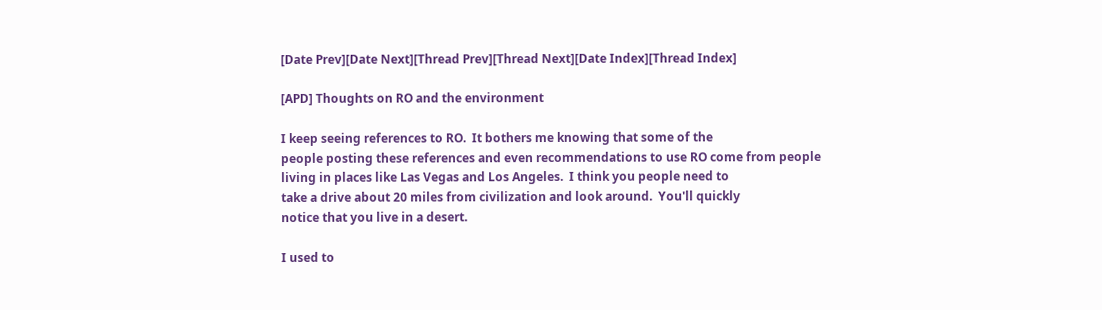[Date Prev][Date Next][Thread Prev][Thread Next][Date Index][Thread Index]

[APD] Thoughts on RO and the environment

I keep seeing references to RO.  It bothers me knowing that some of the
people posting these references and even recommendations to use RO come from people
living in places like Las Vegas and Los Angeles.  I think you people need to
take a drive about 20 miles from civilization and look around.  You'll quickly
notice that you live in a desert.

I used to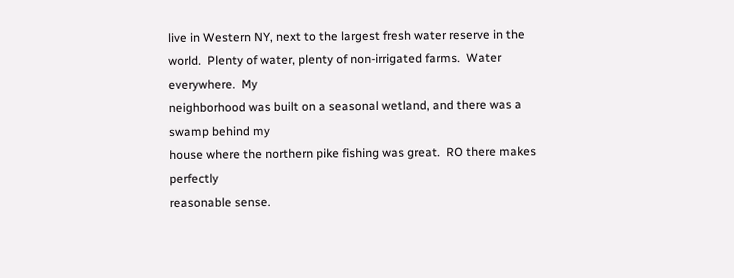live in Western NY, next to the largest fresh water reserve in the
world.  Plenty of water, plenty of non-irrigated farms.  Water everywhere.  My
neighborhood was built on a seasonal wetland, and there was a swamp behind my
house where the northern pike fishing was great.  RO there makes perfectly
reasonable sense.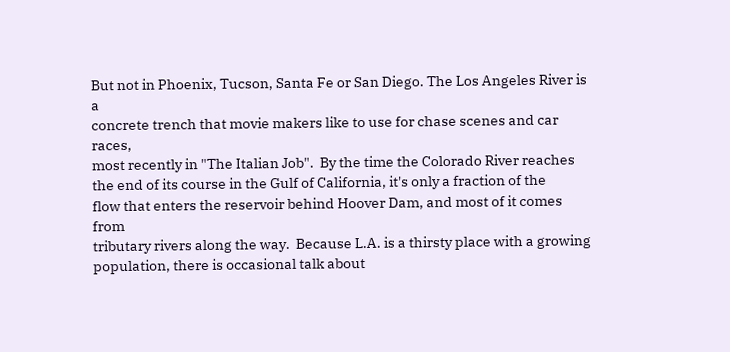But not in Phoenix, Tucson, Santa Fe or San Diego. The Los Angeles River is a
concrete trench that movie makers like to use for chase scenes and car races,
most recently in "The Italian Job".  By the time the Colorado River reaches
the end of its course in the Gulf of California, it's only a fraction of the
flow that enters the reservoir behind Hoover Dam, and most of it comes from
tributary rivers along the way.  Because L.A. is a thirsty place with a growing
population, there is occasional talk about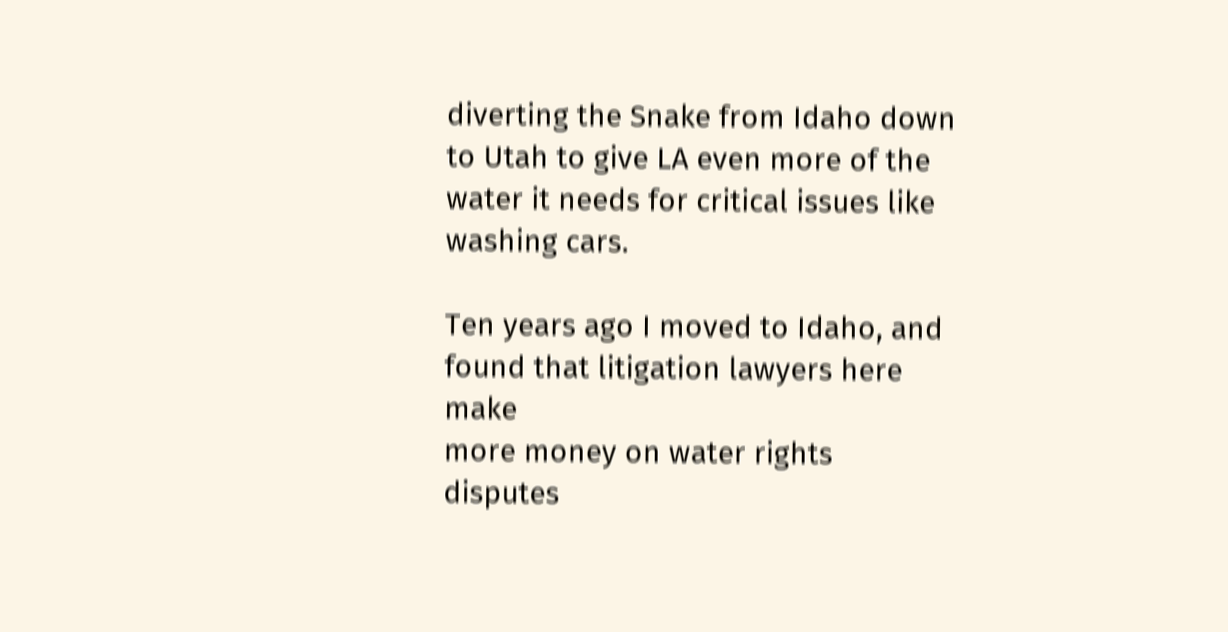diverting the Snake from Idaho down
to Utah to give LA even more of the water it needs for critical issues like
washing cars.

Ten years ago I moved to Idaho, and found that litigation lawyers here make
more money on water rights disputes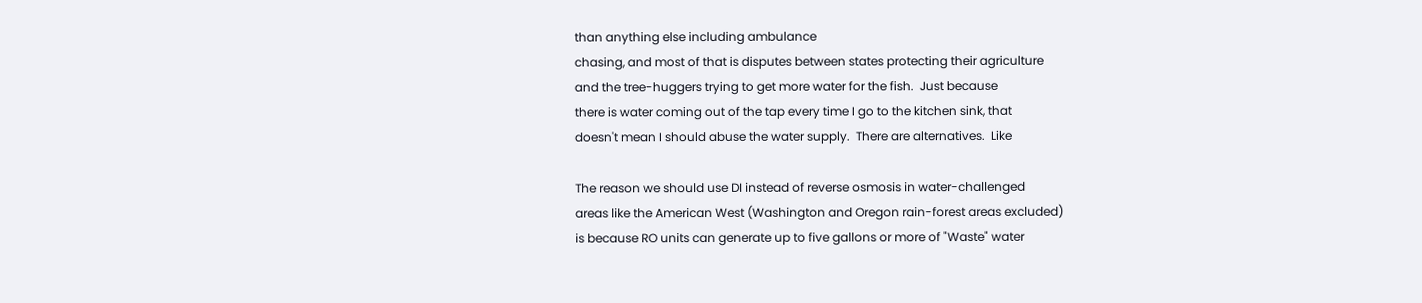than anything else including ambulance
chasing, and most of that is disputes between states protecting their agriculture
and the tree-huggers trying to get more water for the fish.  Just because
there is water coming out of the tap every time I go to the kitchen sink, that
doesn't mean I should abuse the water supply.  There are alternatives.  Like

The reason we should use DI instead of reverse osmosis in water-challenged
areas like the American West (Washington and Oregon rain-forest areas excluded)
is because RO units can generate up to five gallons or more of "Waste" water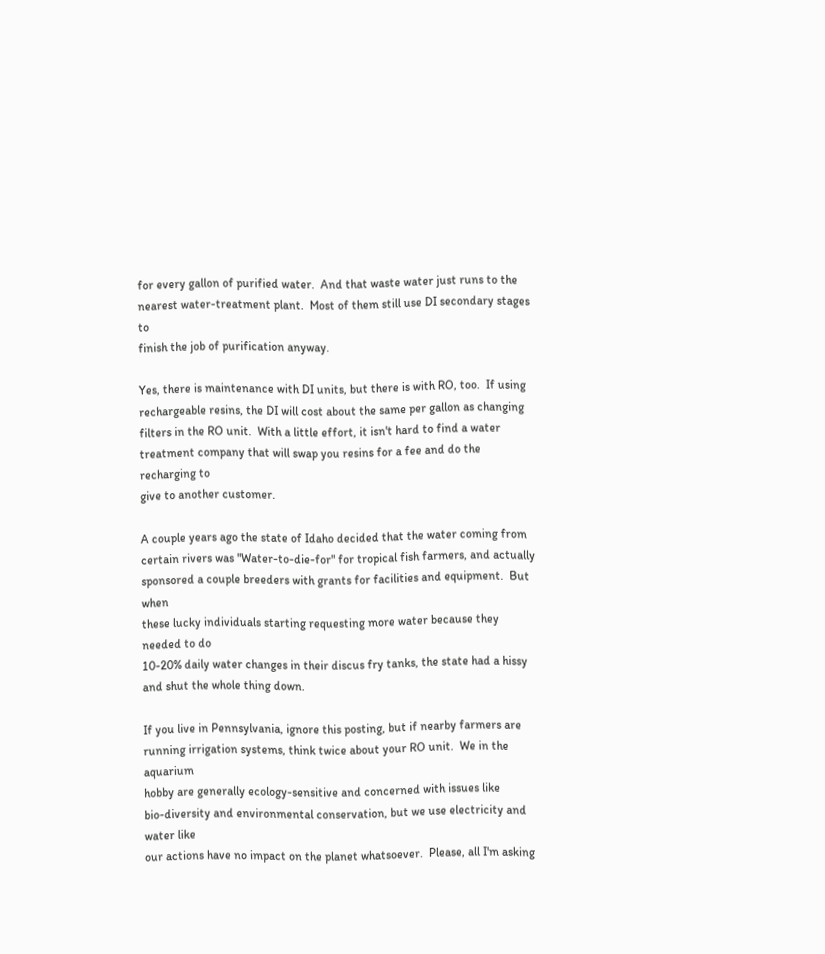for every gallon of purified water.  And that waste water just runs to the
nearest water-treatment plant.  Most of them still use DI secondary stages to
finish the job of purification anyway.

Yes, there is maintenance with DI units, but there is with RO, too.  If using
rechargeable resins, the DI will cost about the same per gallon as changing
filters in the RO unit.  With a little effort, it isn't hard to find a water
treatment company that will swap you resins for a fee and do the recharging to
give to another customer.

A couple years ago the state of Idaho decided that the water coming from
certain rivers was "Water-to-die-for" for tropical fish farmers, and actually
sponsored a couple breeders with grants for facilities and equipment.  But when
these lucky individuals starting requesting more water because they needed to do
10-20% daily water changes in their discus fry tanks, the state had a hissy
and shut the whole thing down.

If you live in Pennsylvania, ignore this posting, but if nearby farmers are
running irrigation systems, think twice about your RO unit.  We in the aquarium
hobby are generally ecology-sensitive and concerned with issues like
bio-diversity and environmental conservation, but we use electricity and water like
our actions have no impact on the planet whatsoever.  Please, all I'm asking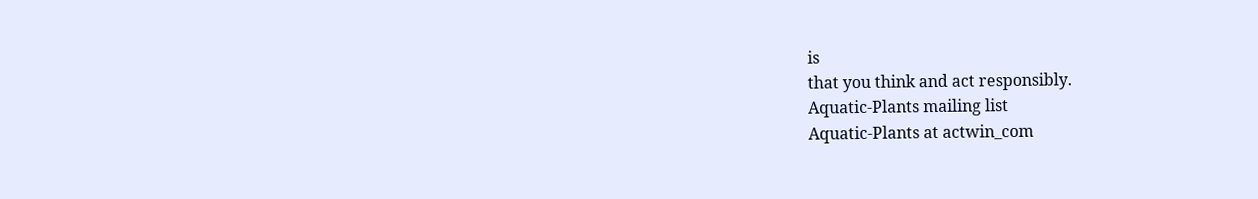is
that you think and act responsibly.
Aquatic-Plants mailing list
Aquatic-Plants at actwin_com